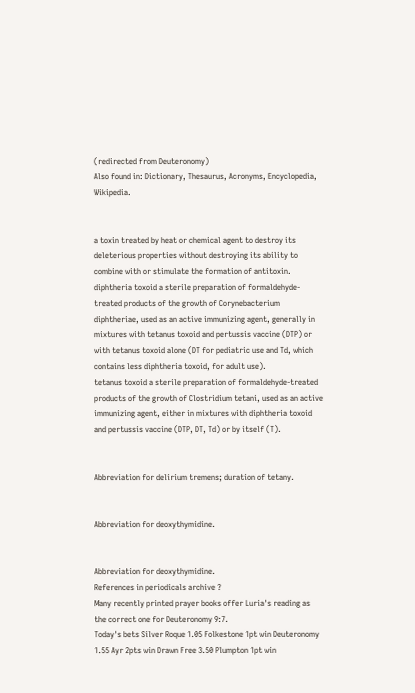(redirected from Deuteronomy)
Also found in: Dictionary, Thesaurus, Acronyms, Encyclopedia, Wikipedia.


a toxin treated by heat or chemical agent to destroy its deleterious properties without destroying its ability to combine with or stimulate the formation of antitoxin.
diphtheria toxoid a sterile preparation of formaldehyde-treated products of the growth of Corynebacterium diphtheriae, used as an active immunizing agent, generally in mixtures with tetanus toxoid and pertussis vaccine (DTP) or with tetanus toxoid alone (DT for pediatric use and Td, which contains less diphtheria toxoid, for adult use).
tetanus toxoid a sterile preparation of formaldehyde-treated products of the growth of Clostridium tetani, used as an active immunizing agent, either in mixtures with diphtheria toxoid and pertussis vaccine (DTP, DT, Td) or by itself (T).


Abbreviation for delirium tremens; duration of tetany.


Abbreviation for deoxythymidine.


Abbreviation for deoxythymidine.
References in periodicals archive ?
Many recently printed prayer books offer Luria's reading as the correct one for Deuteronomy 9:7.
Today's bets Silver Roque 1.05 Folkestone 1pt win Deuteronomy 1.55 Ayr 2pts win Drawn Free 3.50 Plumpton 1pt win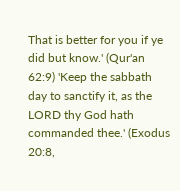That is better for you if ye did but know.' (Qur'an 62:9) 'Keep the sabbath day to sanctify it, as the LORD thy God hath commanded thee.' (Exodus 20:8,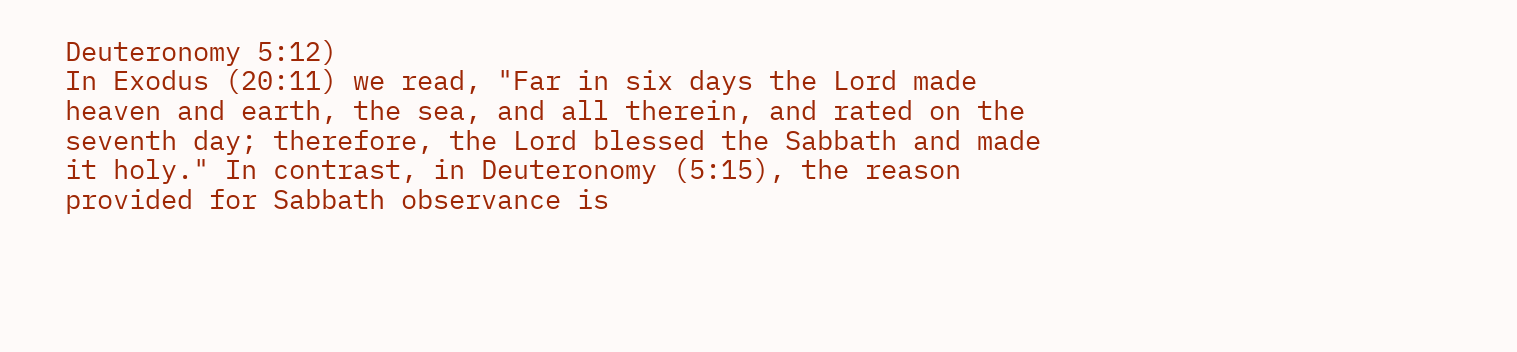Deuteronomy 5:12)
In Exodus (20:11) we read, "Far in six days the Lord made heaven and earth, the sea, and all therein, and rated on the seventh day; therefore, the Lord blessed the Sabbath and made it holy." In contrast, in Deuteronomy (5:15), the reason provided for Sabbath observance is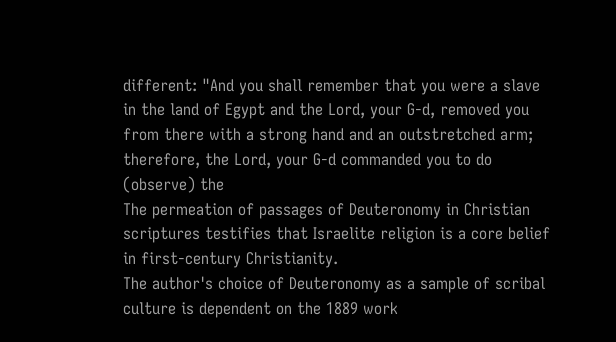different: "And you shall remember that you were a slave in the land of Egypt and the Lord, your G-d, removed you from there with a strong hand and an outstretched arm; therefore, the Lord, your G-d commanded you to do (observe) the
The permeation of passages of Deuteronomy in Christian scriptures testifies that Israelite religion is a core belief in first-century Christianity.
The author's choice of Deuteronomy as a sample of scribal culture is dependent on the 1889 work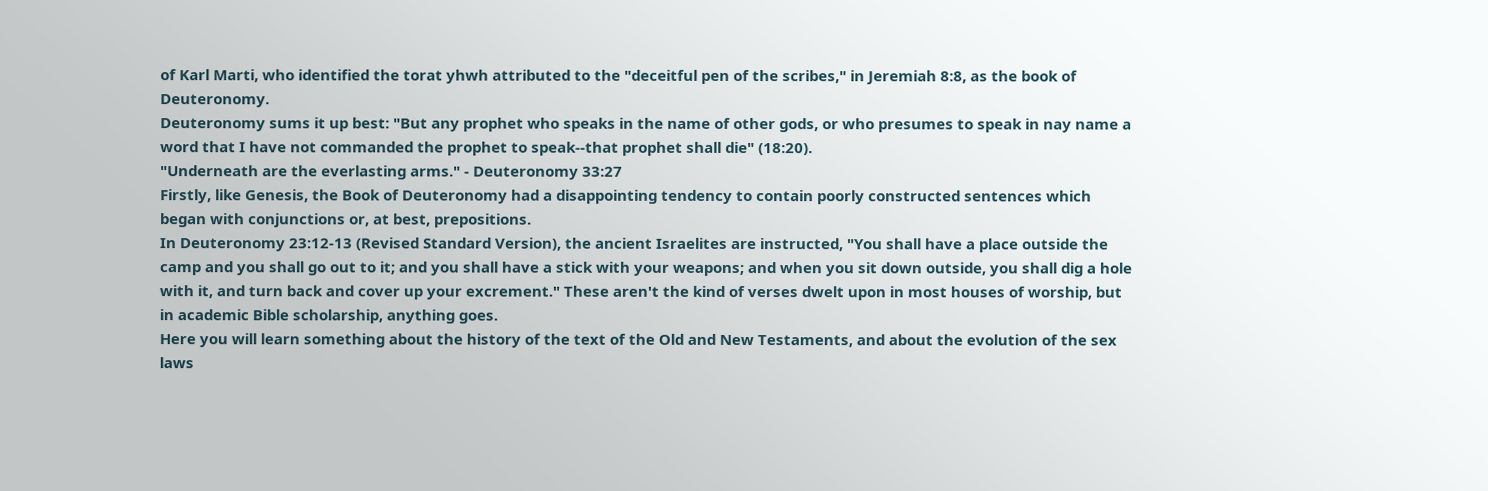of Karl Marti, who identified the torat yhwh attributed to the "deceitful pen of the scribes," in Jeremiah 8:8, as the book of Deuteronomy.
Deuteronomy sums it up best: "But any prophet who speaks in the name of other gods, or who presumes to speak in nay name a word that I have not commanded the prophet to speak--that prophet shall die" (18:20).
"Underneath are the everlasting arms." - Deuteronomy 33:27
Firstly, like Genesis, the Book of Deuteronomy had a disappointing tendency to contain poorly constructed sentences which began with conjunctions or, at best, prepositions.
In Deuteronomy 23:12-13 (Revised Standard Version), the ancient Israelites are instructed, "You shall have a place outside the camp and you shall go out to it; and you shall have a stick with your weapons; and when you sit down outside, you shall dig a hole with it, and turn back and cover up your excrement." These aren't the kind of verses dwelt upon in most houses of worship, but in academic Bible scholarship, anything goes.
Here you will learn something about the history of the text of the Old and New Testaments, and about the evolution of the sex laws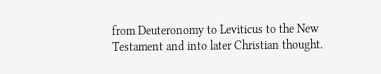from Deuteronomy to Leviticus to the New Testament and into later Christian thought.